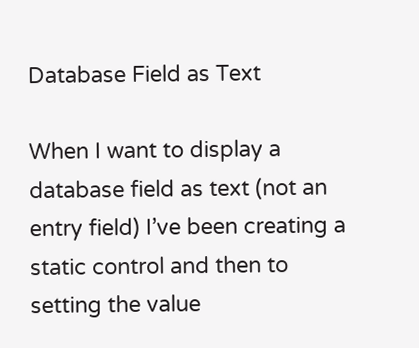Database Field as Text

When I want to display a database field as text (not an entry field) I’ve been creating a static control and then to setting the value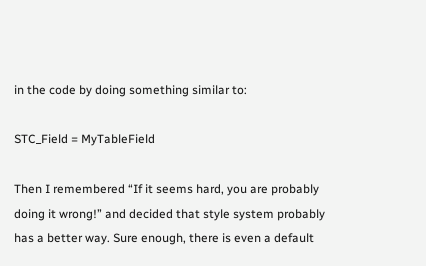in the code by doing something similar to:

STC_Field = MyTableField

Then I remembered “If it seems hard, you are probably doing it wrong!” and decided that style system probably has a better way. Sure enough, there is even a default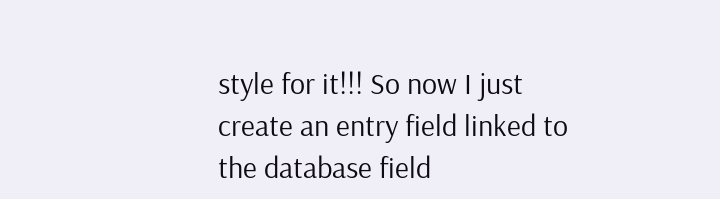style for it!!! So now I just create an entry field linked to the database field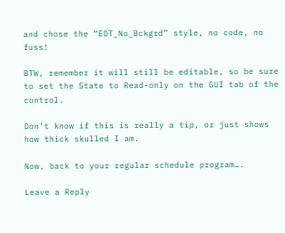and chose the “EDT_No_Bckgrd” style, no code, no fuss!

BTW, remember it will still be editable, so be sure to set the State to Read-only on the GUI tab of the control.

Don’t know if this is really a tip, or just shows how thick skulled I am.

Now, back to your regular schedule program….

Leave a Reply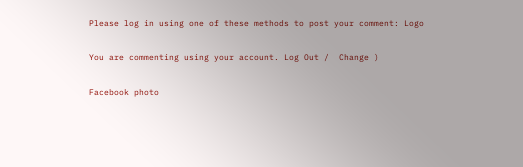Please log in using one of these methods to post your comment: Logo

You are commenting using your account. Log Out /  Change )

Facebook photo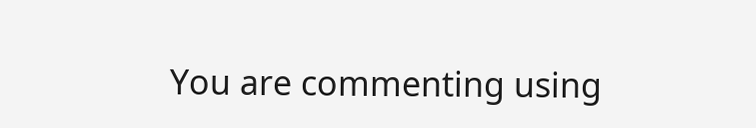You are commenting using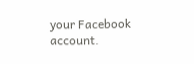your Facebook account.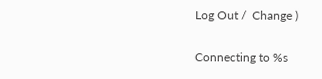Log Out /  Change )

Connecting to %s